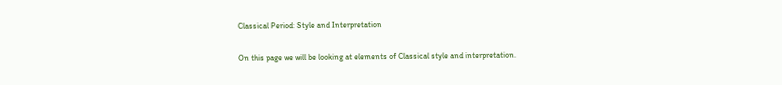Classical Period: Style and Interpretation

On this page we will be looking at elements of Classical style and interpretation.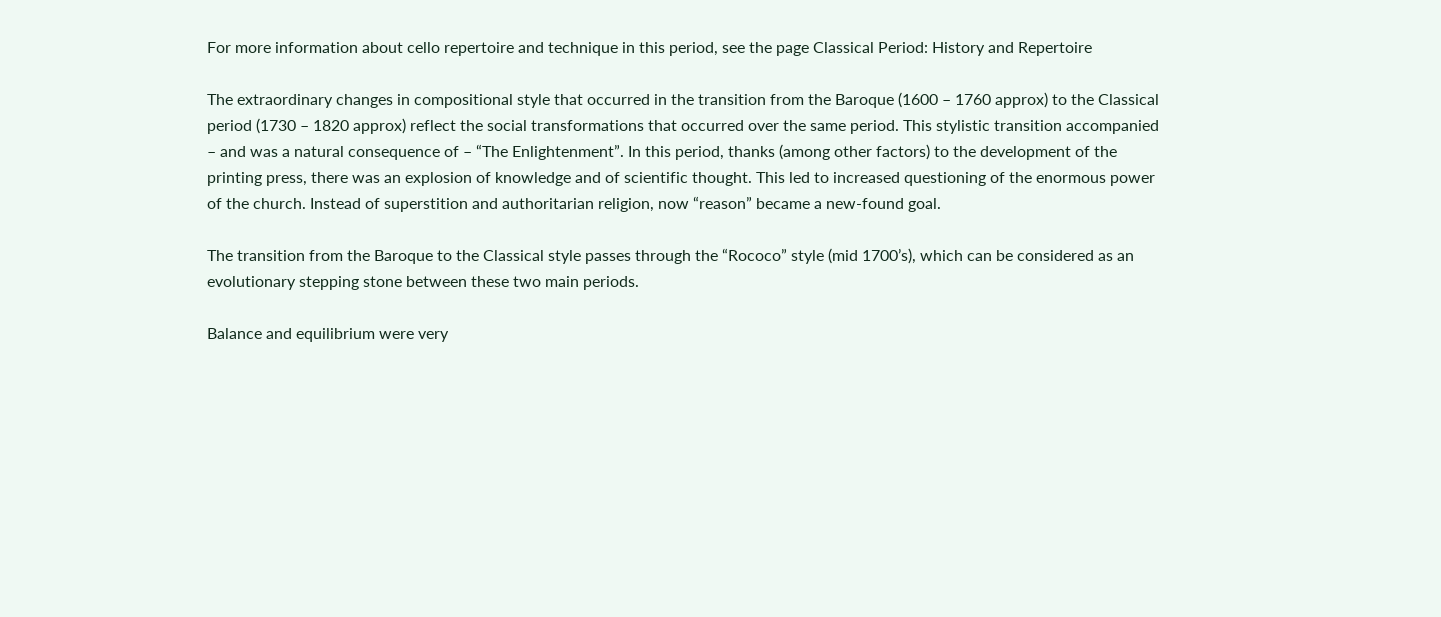For more information about cello repertoire and technique in this period, see the page Classical Period: History and Repertoire

The extraordinary changes in compositional style that occurred in the transition from the Baroque (1600 – 1760 approx) to the Classical period (1730 – 1820 approx) reflect the social transformations that occurred over the same period. This stylistic transition accompanied – and was a natural consequence of – “The Enlightenment”. In this period, thanks (among other factors) to the development of the printing press, there was an explosion of knowledge and of scientific thought. This led to increased questioning of the enormous power of the church. Instead of superstition and authoritarian religion, now “reason” became a new-found goal.

The transition from the Baroque to the Classical style passes through the “Rococo” style (mid 1700’s), which can be considered as an evolutionary stepping stone between these two main periods.

Balance and equilibrium were very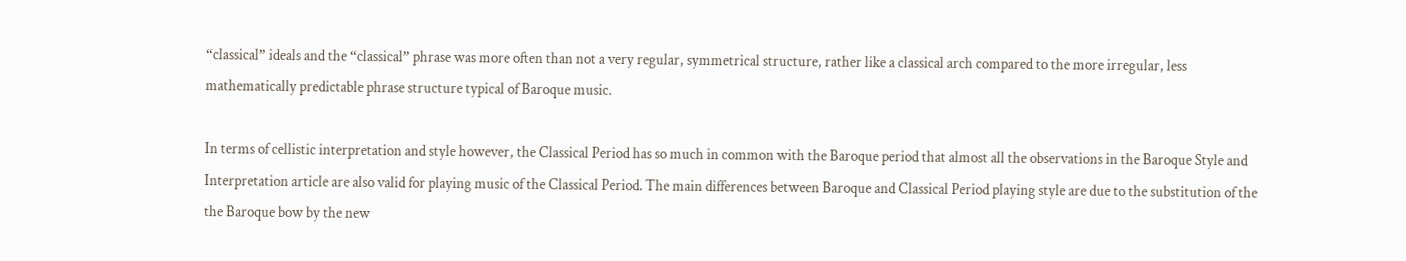“classical” ideals and the “classical” phrase was more often than not a very regular, symmetrical structure, rather like a classical arch compared to the more irregular, less mathematically predictable phrase structure typical of Baroque music.

In terms of cellistic interpretation and style however, the Classical Period has so much in common with the Baroque period that almost all the observations in the Baroque Style and Interpretation article are also valid for playing music of the Classical Period. The main differences between Baroque and Classical Period playing style are due to the substitution of the the Baroque bow by the new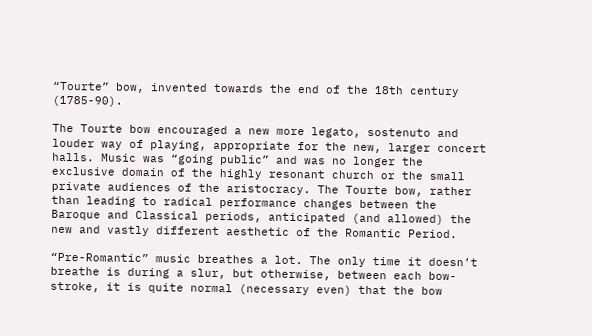“Tourte” bow, invented towards the end of the 18th century (1785-90).

The Tourte bow encouraged a new more legato, sostenuto and louder way of playing, appropriate for the new, larger concert halls. Music was “going public” and was no longer the exclusive domain of the highly resonant church or the small private audiences of the aristocracy. The Tourte bow, rather than leading to radical performance changes between the Baroque and Classical periods, anticipated (and allowed) the new and vastly different aesthetic of the Romantic Period.

“Pre-Romantic” music breathes a lot. The only time it doesn’t breathe is during a slur, but otherwise, between each bow-stroke, it is quite normal (necessary even) that the bow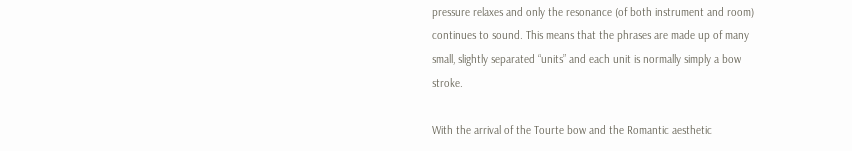pressure relaxes and only the resonance (of both instrument and room) continues to sound. This means that the phrases are made up of many small, slightly separated “units” and each unit is normally simply a bow stroke.

With the arrival of the Tourte bow and the Romantic aesthetic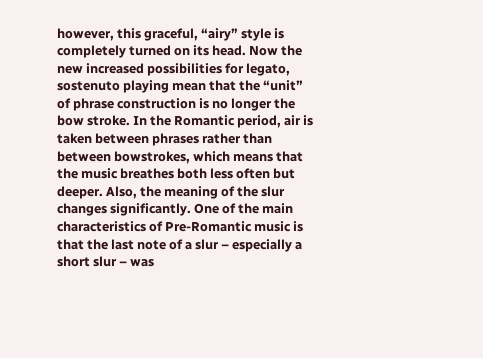however, this graceful, “airy” style is completely turned on its head. Now the new increased possibilities for legato, sostenuto playing mean that the “unit” of phrase construction is no longer the bow stroke. In the Romantic period, air is taken between phrases rather than between bowstrokes, which means that the music breathes both less often but deeper. Also, the meaning of the slur changes significantly. One of the main characteristics of Pre-Romantic music is that the last note of a slur – especially a short slur – was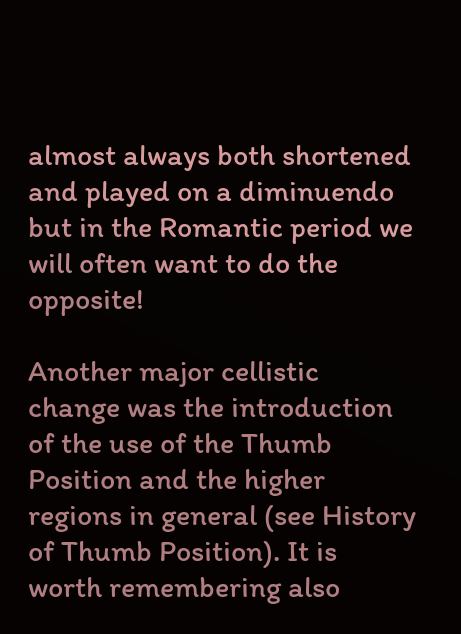almost always both shortened and played on a diminuendo but in the Romantic period we will often want to do the opposite!

Another major cellistic change was the introduction of the use of the Thumb Position and the higher regions in general (see History of Thumb Position). It is worth remembering also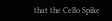that the Cello Spike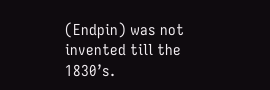(Endpin) was not invented till the 1830’s.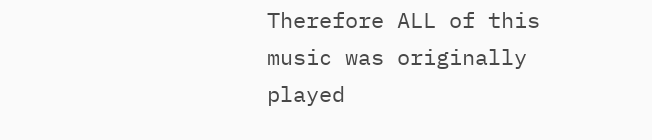Therefore ALL of this music was originally played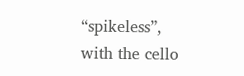“spikeless”, with the cello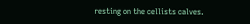resting on the cellists calves.